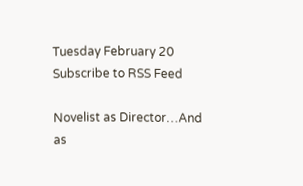Tuesday February 20
Subscribe to RSS Feed

Novelist as Director…And as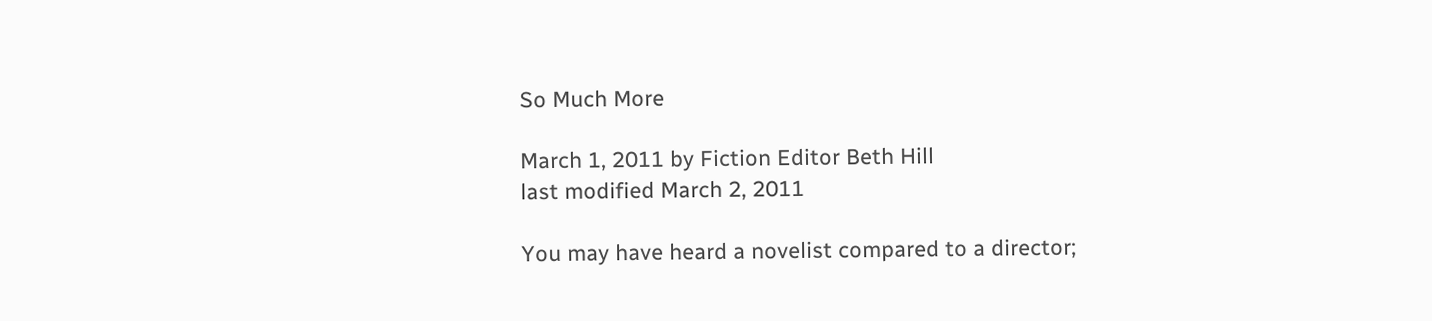So Much More

March 1, 2011 by Fiction Editor Beth Hill
last modified March 2, 2011

You may have heard a novelist compared to a director;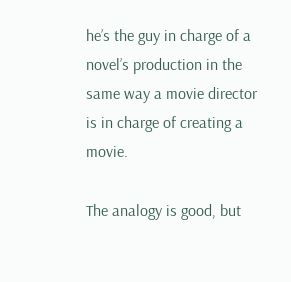he’s the guy in charge of a novel’s production in the same way a movie director is in charge of creating a movie.

The analogy is good, but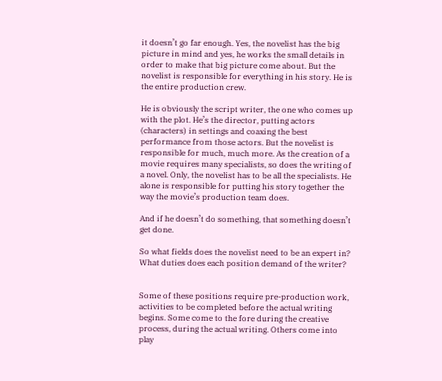it doesn’t go far enough. Yes, the novelist has the big picture in mind and yes, he works the small details in order to make that big picture come about. But the novelist is responsible for everything in his story. He is the entire production crew.

He is obviously the script writer, the one who comes up with the plot. He’s the director, putting actors (characters) in settings and coaxing the best performance from those actors. But the novelist is responsible for much, much more. As the creation of a movie requires many specialists, so does the writing of a novel. Only, the novelist has to be all the specialists. He alone is responsible for putting his story together the way the movie’s production team does.

And if he doesn’t do something, that something doesn’t get done.

So what fields does the novelist need to be an expert in? What duties does each position demand of the writer?


Some of these positions require pre-production work, activities to be completed before the actual writing begins. Some come to the fore during the creative process, during the actual writing. Others come into play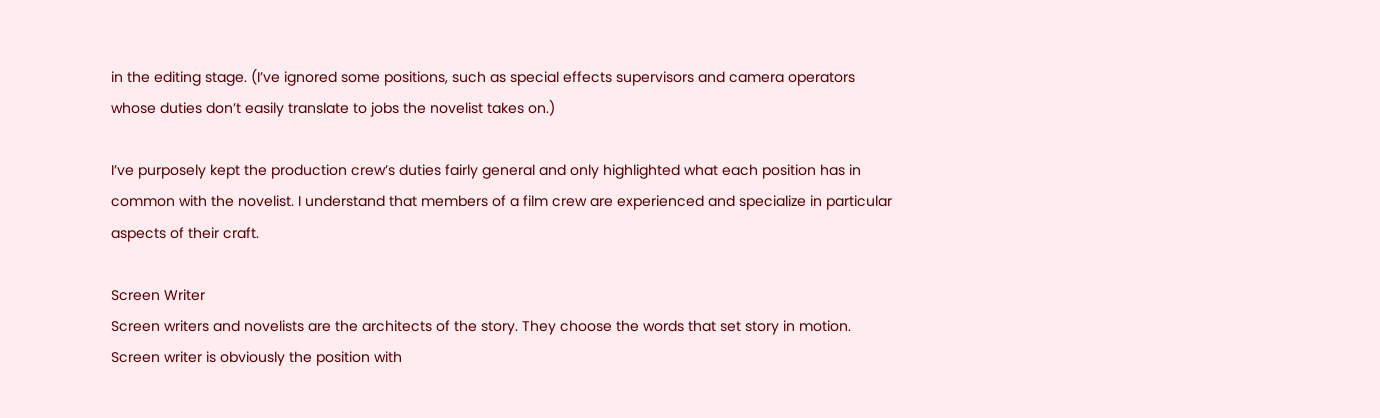in the editing stage. (I’ve ignored some positions, such as special effects supervisors and camera operators whose duties don’t easily translate to jobs the novelist takes on.)

I’ve purposely kept the production crew’s duties fairly general and only highlighted what each position has in common with the novelist. I understand that members of a film crew are experienced and specialize in particular aspects of their craft.

Screen Writer
Screen writers and novelists are the architects of the story. They choose the words that set story in motion. Screen writer is obviously the position with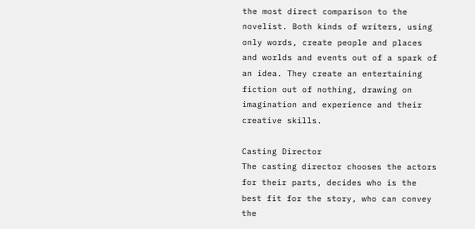the most direct comparison to the novelist. Both kinds of writers, using only words, create people and places and worlds and events out of a spark of an idea. They create an entertaining fiction out of nothing, drawing on imagination and experience and their creative skills.

Casting Director
The casting director chooses the actors for their parts, decides who is the best fit for the story, who can convey the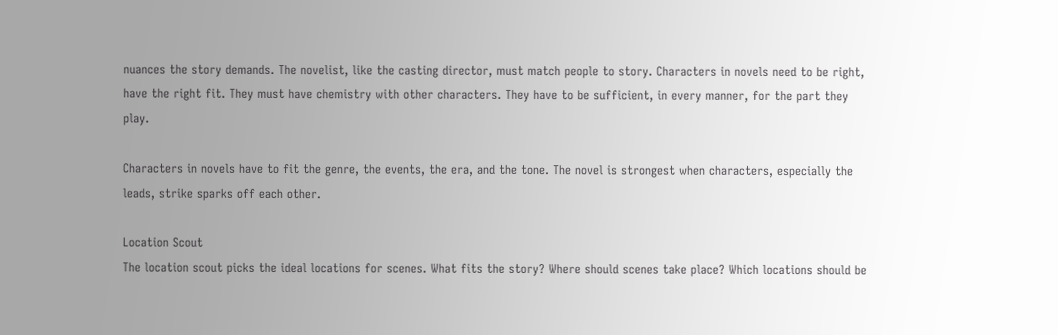nuances the story demands. The novelist, like the casting director, must match people to story. Characters in novels need to be right, have the right fit. They must have chemistry with other characters. They have to be sufficient, in every manner, for the part they play.

Characters in novels have to fit the genre, the events, the era, and the tone. The novel is strongest when characters, especially the leads, strike sparks off each other.

Location Scout
The location scout picks the ideal locations for scenes. What fits the story? Where should scenes take place? Which locations should be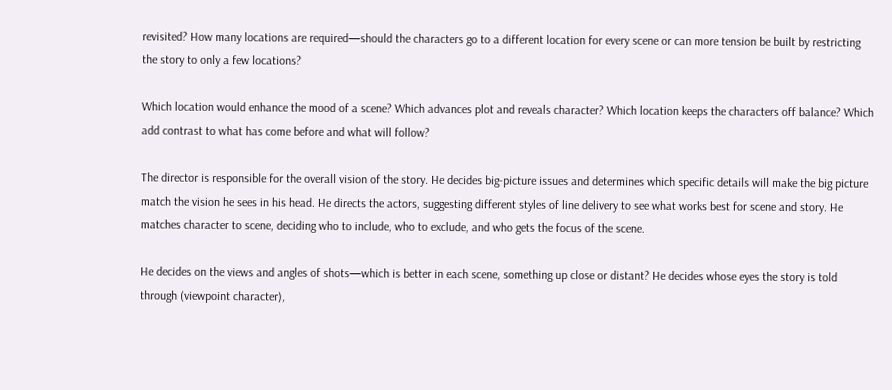revisited? How many locations are required—should the characters go to a different location for every scene or can more tension be built by restricting the story to only a few locations?

Which location would enhance the mood of a scene? Which advances plot and reveals character? Which location keeps the characters off balance? Which add contrast to what has come before and what will follow?

The director is responsible for the overall vision of the story. He decides big-picture issues and determines which specific details will make the big picture match the vision he sees in his head. He directs the actors, suggesting different styles of line delivery to see what works best for scene and story. He matches character to scene, deciding who to include, who to exclude, and who gets the focus of the scene.

He decides on the views and angles of shots—which is better in each scene, something up close or distant? He decides whose eyes the story is told through (viewpoint character),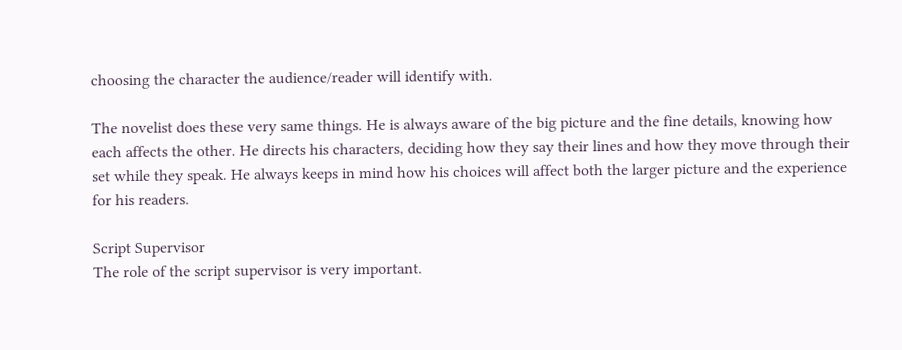choosing the character the audience/reader will identify with.

The novelist does these very same things. He is always aware of the big picture and the fine details, knowing how each affects the other. He directs his characters, deciding how they say their lines and how they move through their set while they speak. He always keeps in mind how his choices will affect both the larger picture and the experience for his readers.

Script Supervisor
The role of the script supervisor is very important.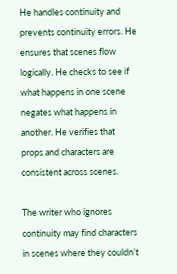He handles continuity and prevents continuity errors. He ensures that scenes flow logically. He checks to see if what happens in one scene negates what happens in another. He verifies that props and characters are consistent across scenes.

The writer who ignores continuity may find characters in scenes where they couldn’t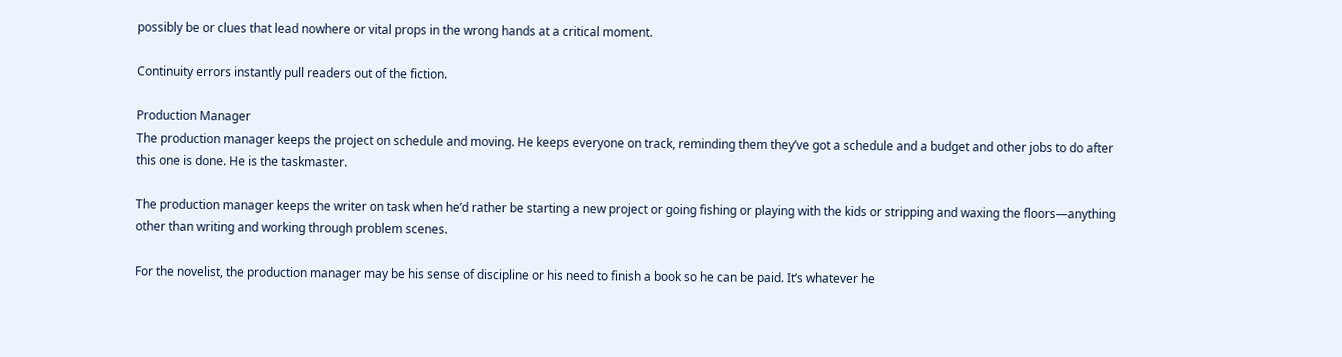possibly be or clues that lead nowhere or vital props in the wrong hands at a critical moment.

Continuity errors instantly pull readers out of the fiction.

Production Manager
The production manager keeps the project on schedule and moving. He keeps everyone on track, reminding them they’ve got a schedule and a budget and other jobs to do after this one is done. He is the taskmaster.

The production manager keeps the writer on task when he’d rather be starting a new project or going fishing or playing with the kids or stripping and waxing the floors—anything other than writing and working through problem scenes.

For the novelist, the production manager may be his sense of discipline or his need to finish a book so he can be paid. It’s whatever he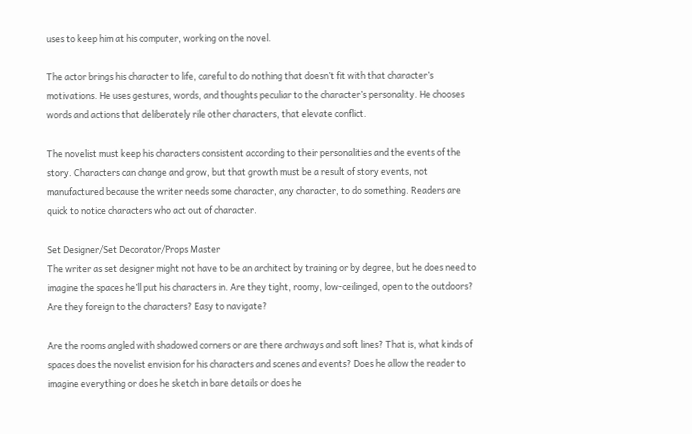uses to keep him at his computer, working on the novel.

The actor brings his character to life, careful to do nothing that doesn’t fit with that character’s motivations. He uses gestures, words, and thoughts peculiar to the character’s personality. He chooses words and actions that deliberately rile other characters, that elevate conflict.

The novelist must keep his characters consistent according to their personalities and the events of the story. Characters can change and grow, but that growth must be a result of story events, not manufactured because the writer needs some character, any character, to do something. Readers are quick to notice characters who act out of character.

Set Designer/Set Decorator/Props Master
The writer as set designer might not have to be an architect by training or by degree, but he does need to imagine the spaces he’ll put his characters in. Are they tight, roomy, low-ceilinged, open to the outdoors? Are they foreign to the characters? Easy to navigate?

Are the rooms angled with shadowed corners or are there archways and soft lines? That is, what kinds of spaces does the novelist envision for his characters and scenes and events? Does he allow the reader to imagine everything or does he sketch in bare details or does he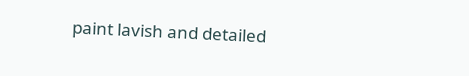paint lavish and detailed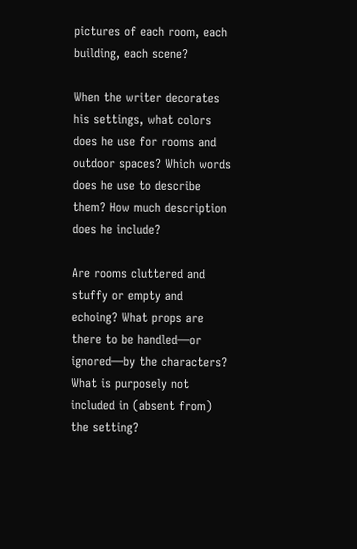pictures of each room, each building, each scene?

When the writer decorates his settings, what colors does he use for rooms and outdoor spaces? Which words does he use to describe them? How much description does he include?

Are rooms cluttered and stuffy or empty and echoing? What props are there to be handled—or ignored—by the characters? What is purposely not included in (absent from) the setting?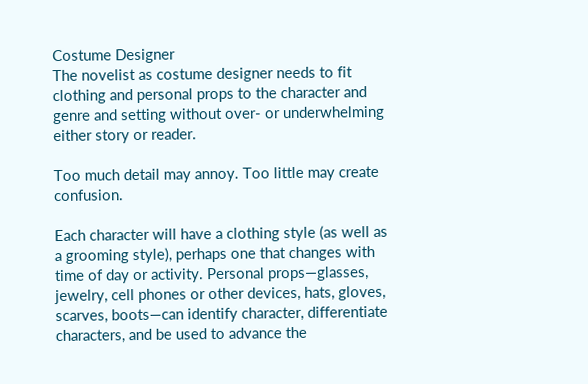Costume Designer
The novelist as costume designer needs to fit clothing and personal props to the character and genre and setting without over- or underwhelming either story or reader.

Too much detail may annoy. Too little may create confusion.

Each character will have a clothing style (as well as a grooming style), perhaps one that changes with time of day or activity. Personal props—glasses, jewelry, cell phones or other devices, hats, gloves, scarves, boots—can identify character, differentiate characters, and be used to advance the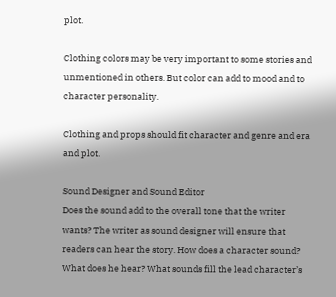plot.

Clothing colors may be very important to some stories and unmentioned in others. But color can add to mood and to character personality.

Clothing and props should fit character and genre and era and plot.

Sound Designer and Sound Editor
Does the sound add to the overall tone that the writer wants? The writer as sound designer will ensure that readers can hear the story. How does a character sound? What does he hear? What sounds fill the lead character’s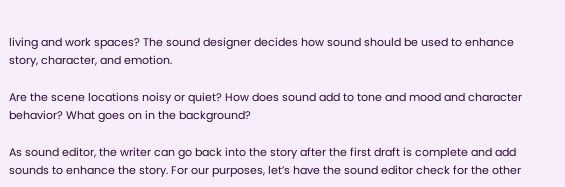living and work spaces? The sound designer decides how sound should be used to enhance story, character, and emotion.

Are the scene locations noisy or quiet? How does sound add to tone and mood and character behavior? What goes on in the background?

As sound editor, the writer can go back into the story after the first draft is complete and add sounds to enhance the story. For our purposes, let’s have the sound editor check for the other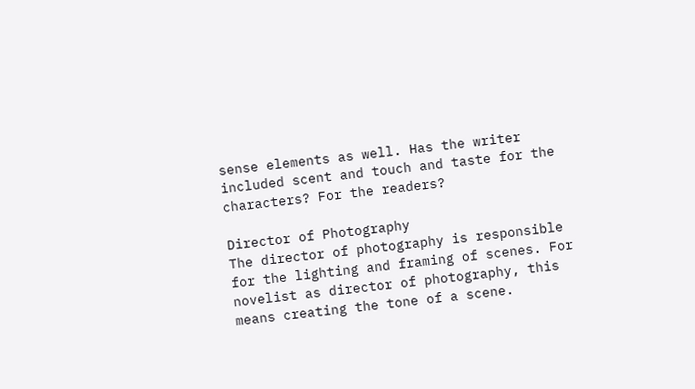sense elements as well. Has the writer included scent and touch and taste for the characters? For the readers?

Director of Photography
The director of photography is responsible for the lighting and framing of scenes. For novelist as director of photography, this means creating the tone of a scene.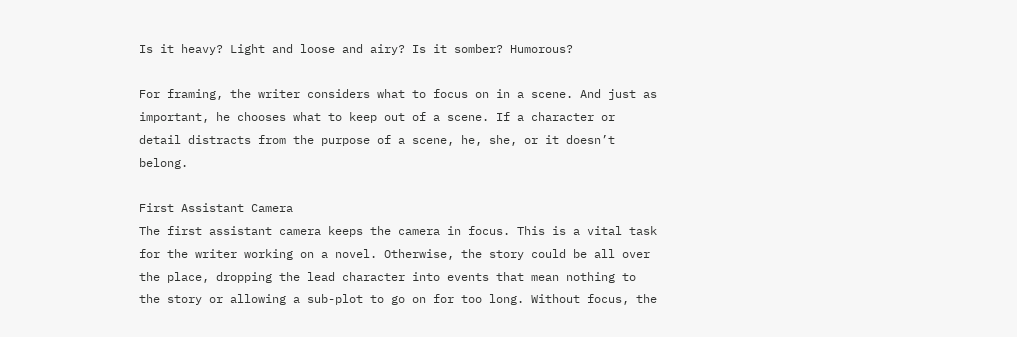Is it heavy? Light and loose and airy? Is it somber? Humorous?

For framing, the writer considers what to focus on in a scene. And just as important, he chooses what to keep out of a scene. If a character or detail distracts from the purpose of a scene, he, she, or it doesn’t belong.

First Assistant Camera
The first assistant camera keeps the camera in focus. This is a vital task for the writer working on a novel. Otherwise, the story could be all over the place, dropping the lead character into events that mean nothing to the story or allowing a sub-plot to go on for too long. Without focus, the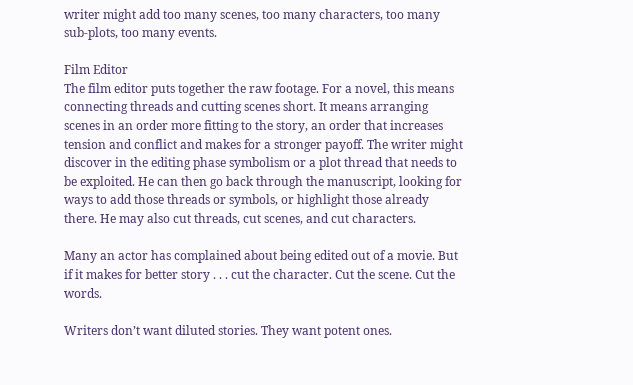writer might add too many scenes, too many characters, too many sub-plots, too many events.

Film Editor
The film editor puts together the raw footage. For a novel, this means connecting threads and cutting scenes short. It means arranging scenes in an order more fitting to the story, an order that increases tension and conflict and makes for a stronger payoff. The writer might discover in the editing phase symbolism or a plot thread that needs to be exploited. He can then go back through the manuscript, looking for ways to add those threads or symbols, or highlight those already there. He may also cut threads, cut scenes, and cut characters.

Many an actor has complained about being edited out of a movie. But if it makes for better story . . . cut the character. Cut the scene. Cut the words.

Writers don’t want diluted stories. They want potent ones.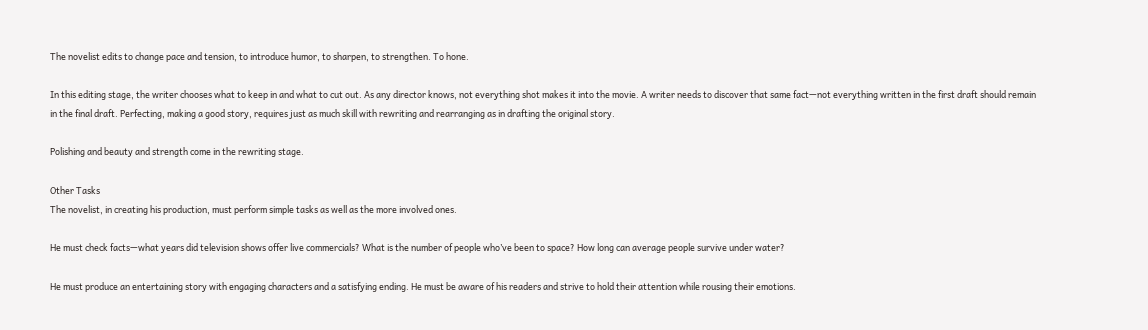The novelist edits to change pace and tension, to introduce humor, to sharpen, to strengthen. To hone.

In this editing stage, the writer chooses what to keep in and what to cut out. As any director knows, not everything shot makes it into the movie. A writer needs to discover that same fact—not everything written in the first draft should remain in the final draft. Perfecting, making a good story, requires just as much skill with rewriting and rearranging as in drafting the original story.

Polishing and beauty and strength come in the rewriting stage.

Other Tasks
The novelist, in creating his production, must perform simple tasks as well as the more involved ones.

He must check facts—what years did television shows offer live commercials? What is the number of people who’ve been to space? How long can average people survive under water?

He must produce an entertaining story with engaging characters and a satisfying ending. He must be aware of his readers and strive to hold their attention while rousing their emotions.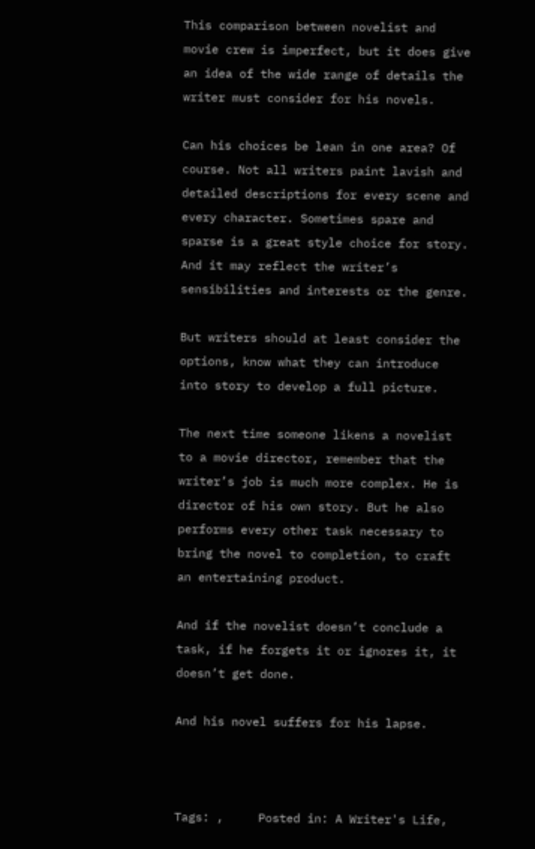This comparison between novelist and movie crew is imperfect, but it does give an idea of the wide range of details the writer must consider for his novels.

Can his choices be lean in one area? Of course. Not all writers paint lavish and detailed descriptions for every scene and every character. Sometimes spare and sparse is a great style choice for story. And it may reflect the writer’s sensibilities and interests or the genre.

But writers should at least consider the options, know what they can introduce into story to develop a full picture.

The next time someone likens a novelist to a movie director, remember that the writer’s job is much more complex. He is director of his own story. But he also performs every other task necessary to bring the novel to completion, to craft an entertaining product.

And if the novelist doesn’t conclude a task, if he forgets it or ignores it, it doesn’t get done.

And his novel suffers for his lapse.



Tags: ,     Posted in: A Writer's Life,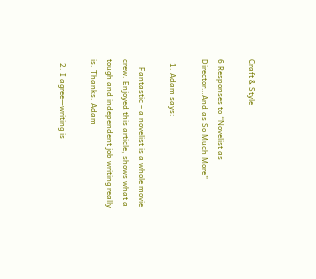Craft & Style

6 Responses to “Novelist as Director…And as So Much More”

  1. Adam says:

    Fantastic – a novelist is a whole movie crew. Enjoyed this article, shows what a tough and independent job writing really is. Thanks. Adam

  2. I agree—writing is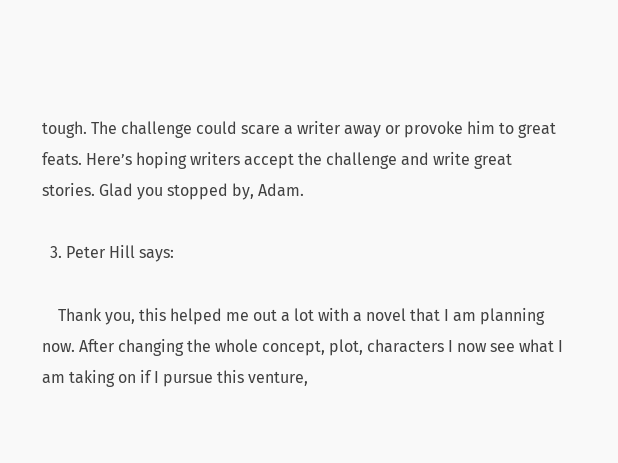tough. The challenge could scare a writer away or provoke him to great feats. Here’s hoping writers accept the challenge and write great stories. Glad you stopped by, Adam.

  3. Peter Hill says:

    Thank you, this helped me out a lot with a novel that I am planning now. After changing the whole concept, plot, characters I now see what I am taking on if I pursue this venture,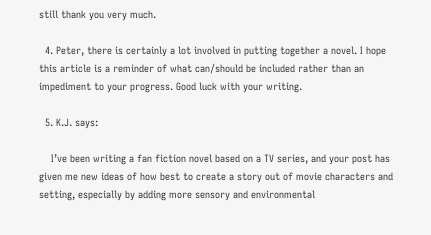still thank you very much.

  4. Peter, there is certainly a lot involved in putting together a novel. I hope this article is a reminder of what can/should be included rather than an impediment to your progress. Good luck with your writing.

  5. K.J. says:

    I’ve been writing a fan fiction novel based on a TV series, and your post has given me new ideas of how best to create a story out of movie characters and setting, especially by adding more sensory and environmental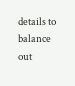details to balance out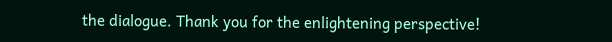the dialogue. Thank you for the enlightening perspective!